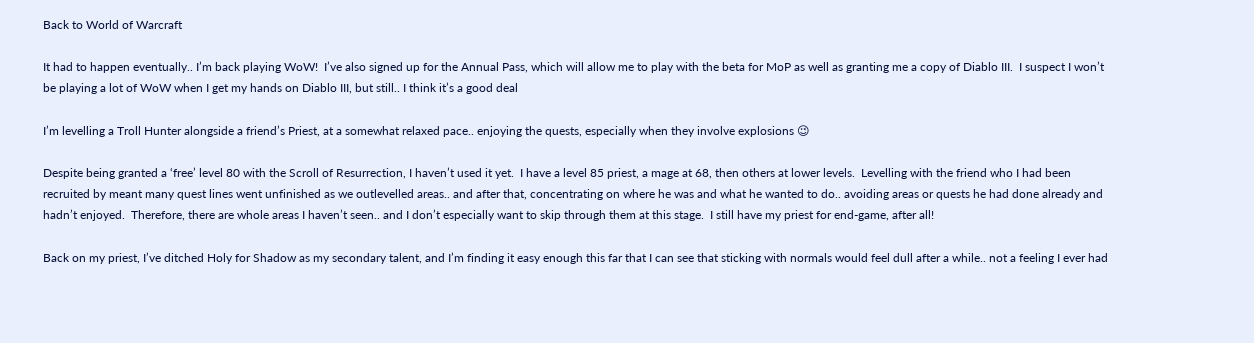Back to World of Warcraft

It had to happen eventually.. I’m back playing WoW!  I’ve also signed up for the Annual Pass, which will allow me to play with the beta for MoP as well as granting me a copy of Diablo III.  I suspect I won’t be playing a lot of WoW when I get my hands on Diablo III, but still.. I think it’s a good deal

I’m levelling a Troll Hunter alongside a friend’s Priest, at a somewhat relaxed pace.. enjoying the quests, especially when they involve explosions 😉

Despite being granted a ‘free’ level 80 with the Scroll of Resurrection, I haven’t used it yet.  I have a level 85 priest, a mage at 68, then others at lower levels.  Levelling with the friend who I had been recruited by meant many quest lines went unfinished as we outlevelled areas.. and after that, concentrating on where he was and what he wanted to do.. avoiding areas or quests he had done already and hadn’t enjoyed.  Therefore, there are whole areas I haven’t seen.. and I don’t especially want to skip through them at this stage.  I still have my priest for end-game, after all!

Back on my priest, I’ve ditched Holy for Shadow as my secondary talent, and I’m finding it easy enough this far that I can see that sticking with normals would feel dull after a while.. not a feeling I ever had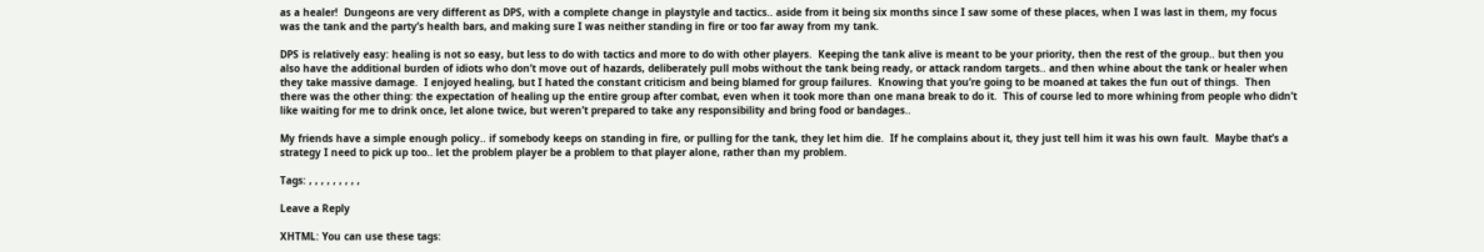as a healer!  Dungeons are very different as DPS, with a complete change in playstyle and tactics.. aside from it being six months since I saw some of these places, when I was last in them, my focus was the tank and the party’s health bars, and making sure I was neither standing in fire or too far away from my tank.

DPS is relatively easy: healing is not so easy, but less to do with tactics and more to do with other players.  Keeping the tank alive is meant to be your priority, then the rest of the group.. but then you also have the additional burden of idiots who don’t move out of hazards, deliberately pull mobs without the tank being ready, or attack random targets.. and then whine about the tank or healer when they take massive damage.  I enjoyed healing, but I hated the constant criticism and being blamed for group failures.  Knowing that you’re going to be moaned at takes the fun out of things.  Then there was the other thing: the expectation of healing up the entire group after combat, even when it took more than one mana break to do it.  This of course led to more whining from people who didn’t like waiting for me to drink once, let alone twice, but weren’t prepared to take any responsibility and bring food or bandages..

My friends have a simple enough policy.. if somebody keeps on standing in fire, or pulling for the tank, they let him die.  If he complains about it, they just tell him it was his own fault.  Maybe that’s a strategy I need to pick up too.. let the problem player be a problem to that player alone, rather than my problem.

Tags: , , , , , , , , ,

Leave a Reply

XHTML: You can use these tags: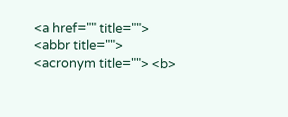<a href="" title=""> <abbr title=""> <acronym title=""> <b>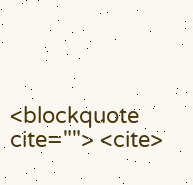<blockquote cite=""> <cite>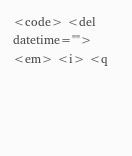<code> <del datetime=""> <em> <i> <q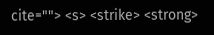cite=""> <s> <strike> <strong>